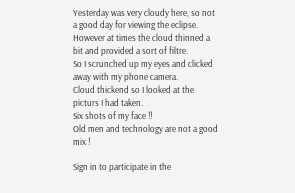Yesterday was very cloudy here, so not a good day for viewing the eclipse.
However at times the cloud thinned a bit and provided a sort of filtre.
So I scrunched up my eyes and clicked away with my phone camera.
Cloud thickend so I looked at the picturs I had taken.
Six shots of my face !!
Old men and technology are not a good mix !

Sign in to participate in the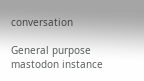conversation

General purpose mastodon instance